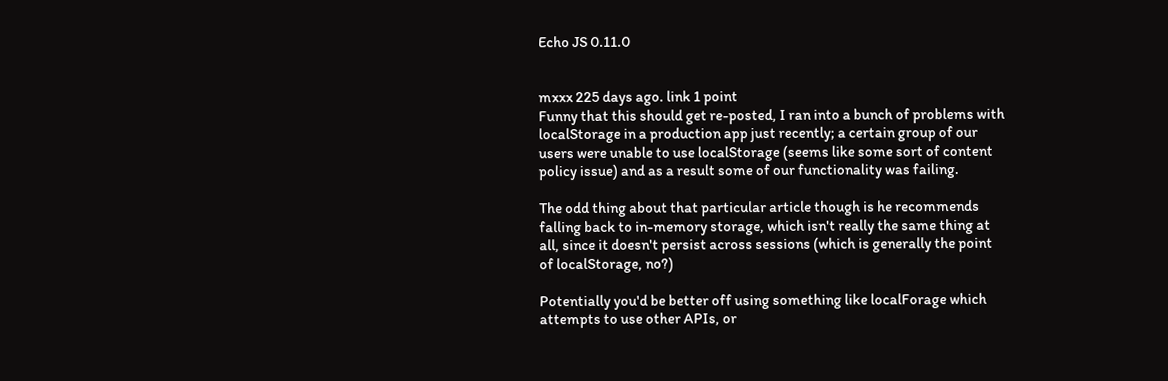Echo JS 0.11.0


mxxx 225 days ago. link 1 point
Funny that this should get re-posted, I ran into a bunch of problems with localStorage in a production app just recently; a certain group of our users were unable to use localStorage (seems like some sort of content policy issue) and as a result some of our functionality was failing.

The odd thing about that particular article though is he recommends falling back to in-memory storage, which isn't really the same thing at all, since it doesn't persist across sessions (which is generally the point of localStorage, no?)

Potentially you'd be better off using something like localForage which attempts to use other APIs, or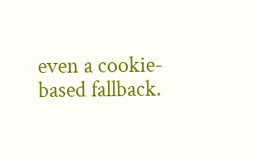even a cookie-based fallback.